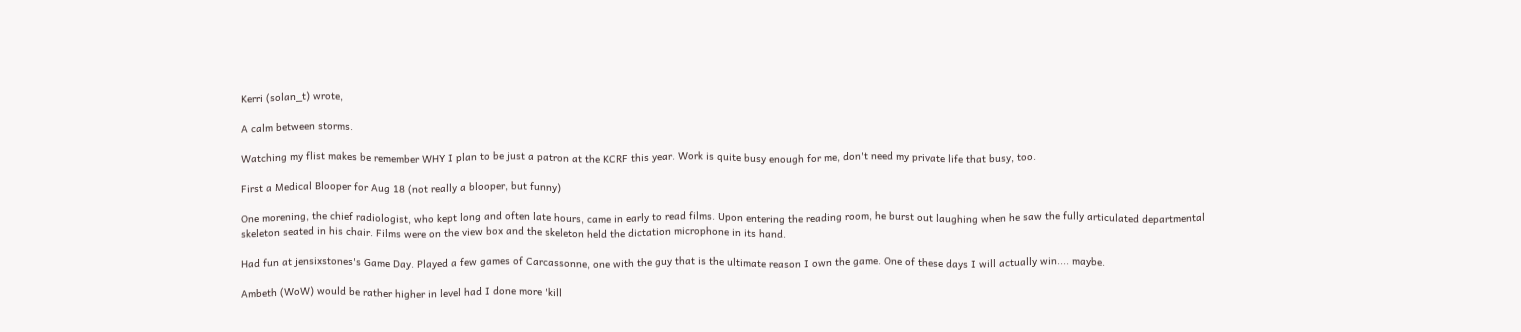Kerri (solan_t) wrote,

A calm between storms.

Watching my flist makes be remember WHY I plan to be just a patron at the KCRF this year. Work is quite busy enough for me, don't need my private life that busy, too.

First a Medical Blooper for Aug 18 (not really a blooper, but funny)

One morening, the chief radiologist, who kept long and often late hours, came in early to read films. Upon entering the reading room, he burst out laughing when he saw the fully articulated departmental skeleton seated in his chair. Films were on the view box and the skeleton held the dictation microphone in its hand.

Had fun at jensixstones's Game Day. Played a few games of Carcassonne, one with the guy that is the ultimate reason I own the game. One of these days I will actually win.... maybe.

Ambeth (WoW) would be rather higher in level had I done more 'kill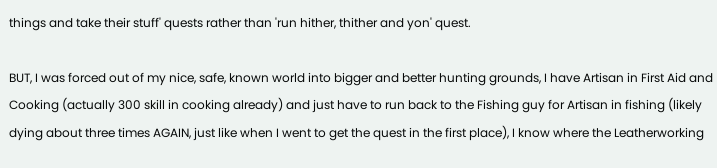things and take their stuff' quests rather than 'run hither, thither and yon' quest.

BUT, I was forced out of my nice, safe, known world into bigger and better hunting grounds, I have Artisan in First Aid and Cooking (actually 300 skill in cooking already) and just have to run back to the Fishing guy for Artisan in fishing (likely dying about three times AGAIN, just like when I went to get the quest in the first place), I know where the Leatherworking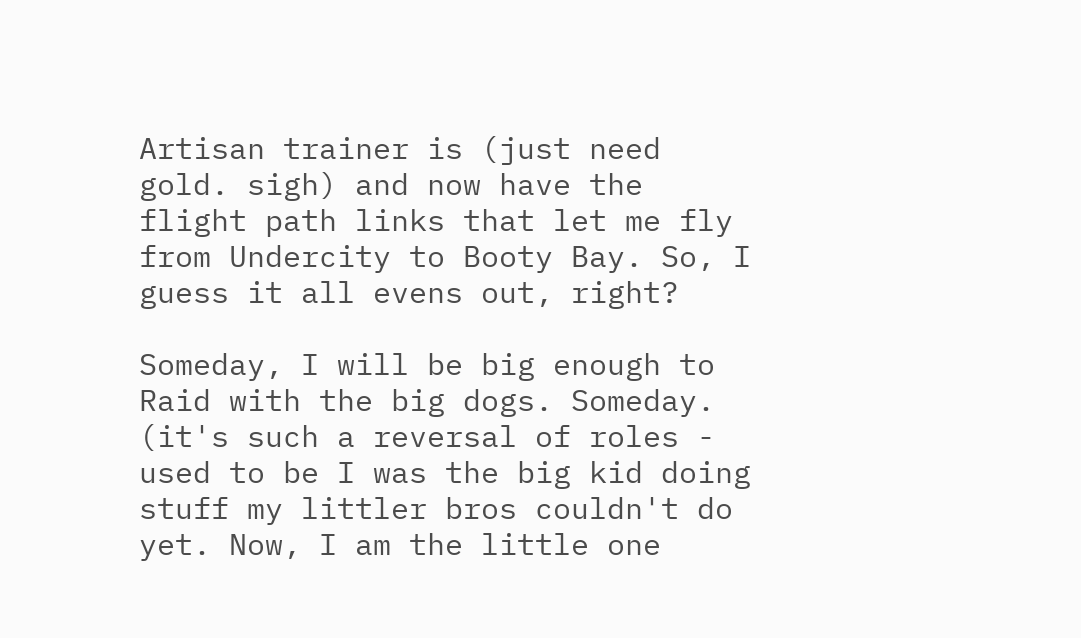Artisan trainer is (just need gold. sigh) and now have the flight path links that let me fly from Undercity to Booty Bay. So, I guess it all evens out, right?

Someday, I will be big enough to Raid with the big dogs. Someday. (it's such a reversal of roles - used to be I was the big kid doing stuff my littler bros couldn't do yet. Now, I am the little one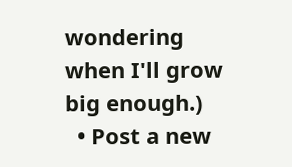wondering when I'll grow big enough.)
  • Post a new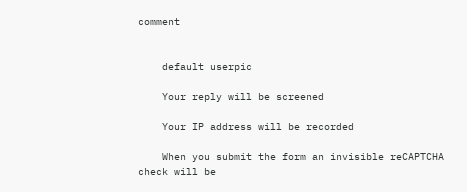comment


    default userpic

    Your reply will be screened

    Your IP address will be recorded

    When you submit the form an invisible reCAPTCHA check will be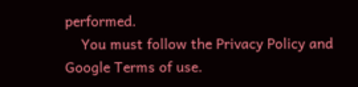performed.
    You must follow the Privacy Policy and Google Terms of use.